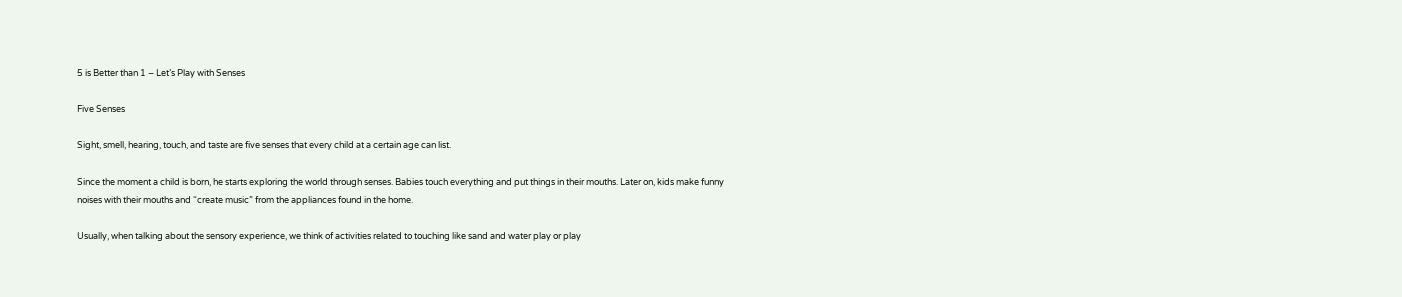5 is Better than 1 – Let’s Play with Senses

Five Senses

Sight, smell, hearing, touch, and taste are five senses that every child at a certain age can list.

Since the moment a child is born, he starts exploring the world through senses. Babies touch everything and put things in their mouths. Later on, kids make funny noises with their mouths and “create music” from the appliances found in the home.

Usually, when talking about the sensory experience, we think of activities related to touching like sand and water play or play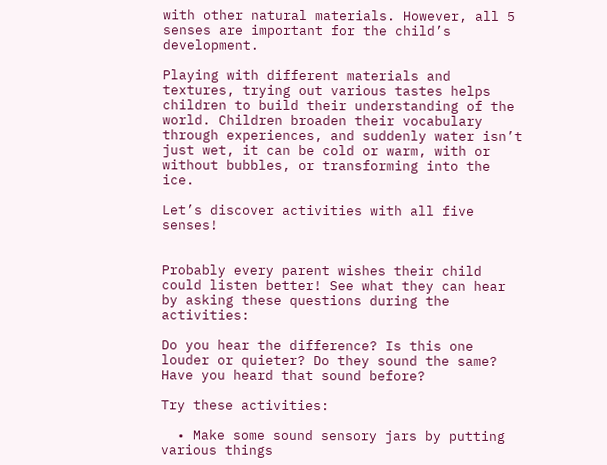with other natural materials. However, all 5 senses are important for the child’s development.

Playing with different materials and textures, trying out various tastes helps children to build their understanding of the world. Children broaden their vocabulary through experiences, and suddenly water isn’t just wet, it can be cold or warm, with or without bubbles, or transforming into the ice.

Let’s discover activities with all five senses!


Probably every parent wishes their child could listen better! See what they can hear by asking these questions during the activities:

Do you hear the difference? Is this one louder or quieter? Do they sound the same? Have you heard that sound before?

Try these activities:

  • Make some sound sensory jars by putting various things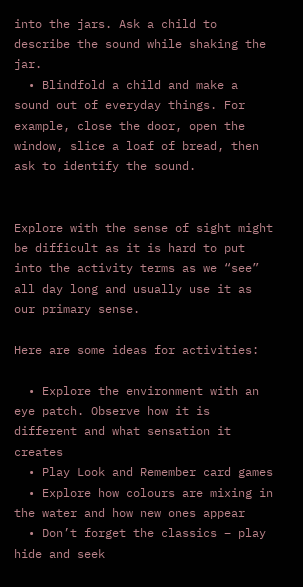into the jars. Ask a child to describe the sound while shaking the jar.
  • Blindfold a child and make a sound out of everyday things. For example, close the door, open the window, slice a loaf of bread, then ask to identify the sound.


Explore with the sense of sight might be difficult as it is hard to put into the activity terms as we “see” all day long and usually use it as our primary sense.

Here are some ideas for activities:

  • Explore the environment with an eye patch. Observe how it is different and what sensation it creates
  • Play Look and Remember card games
  • Explore how colours are mixing in the water and how new ones appear
  • Don’t forget the classics – play hide and seek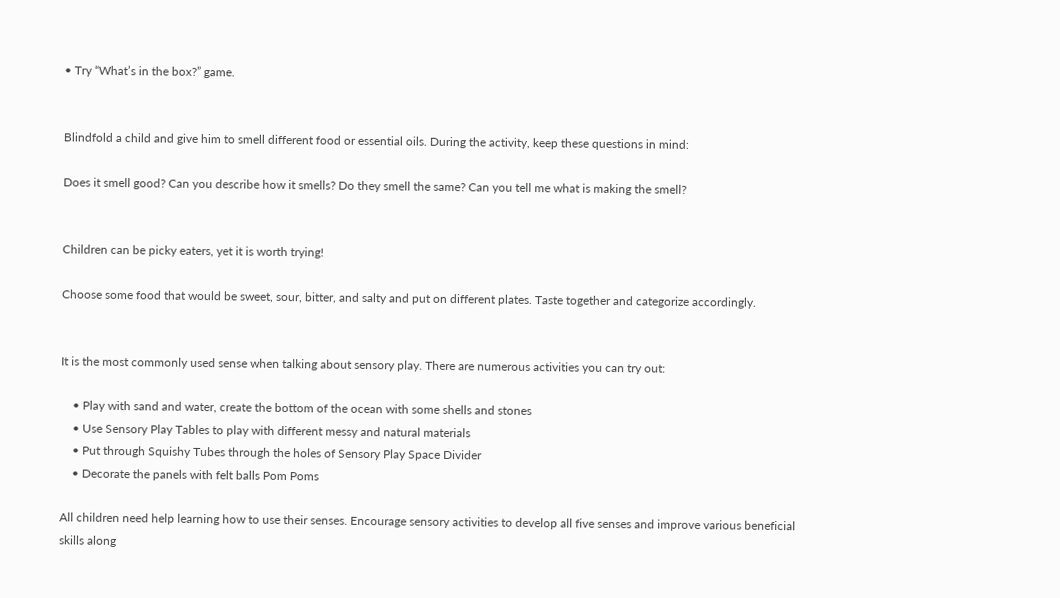• Try “What’s in the box?” game.


Blindfold a child and give him to smell different food or essential oils. During the activity, keep these questions in mind:

Does it smell good? Can you describe how it smells? Do they smell the same? Can you tell me what is making the smell?


Children can be picky eaters, yet it is worth trying!

Choose some food that would be sweet, sour, bitter, and salty and put on different plates. Taste together and categorize accordingly.


It is the most commonly used sense when talking about sensory play. There are numerous activities you can try out:

    • Play with sand and water, create the bottom of the ocean with some shells and stones
    • Use Sensory Play Tables to play with different messy and natural materials
    • Put through Squishy Tubes through the holes of Sensory Play Space Divider
    • Decorate the panels with felt balls Pom Poms

All children need help learning how to use their senses. Encourage sensory activities to develop all five senses and improve various beneficial skills along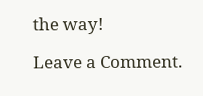the way!

Leave a Comment.